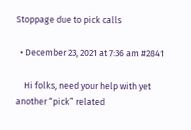Stoppage due to pick calls

  • December 23, 2021 at 7:36 am #2841

    Hi folks, need your help with yet another “pick” related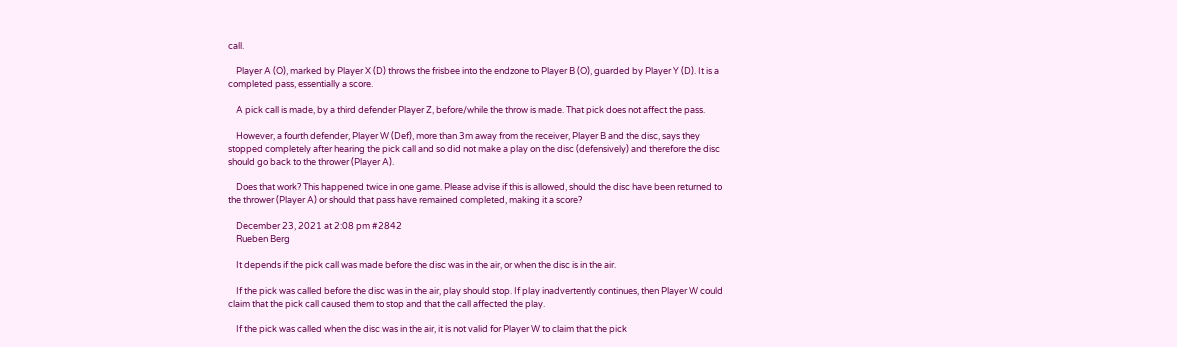call.

    Player A (O), marked by Player X (D) throws the frisbee into the endzone to Player B (O), guarded by Player Y (D). It is a completed pass, essentially a score.

    A pick call is made, by a third defender Player Z, before/while the throw is made. That pick does not affect the pass.

    However, a fourth defender, Player W (Def), more than 3m away from the receiver, Player B and the disc, says they stopped completely after hearing the pick call and so did not make a play on the disc (defensively) and therefore the disc should go back to the thrower (Player A).

    Does that work? This happened twice in one game. Please advise if this is allowed, should the disc have been returned to the thrower (Player A) or should that pass have remained completed, making it a score?

    December 23, 2021 at 2:08 pm #2842
    Rueben Berg

    It depends if the pick call was made before the disc was in the air, or when the disc is in the air.

    If the pick was called before the disc was in the air, play should stop. If play inadvertently continues, then Player W could claim that the pick call caused them to stop and that the call affected the play.

    If the pick was called when the disc was in the air, it is not valid for Player W to claim that the pick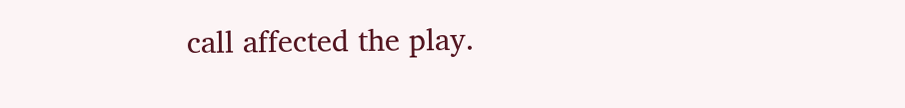call affected the play.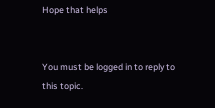Hope that helps


You must be logged in to reply to this topic.